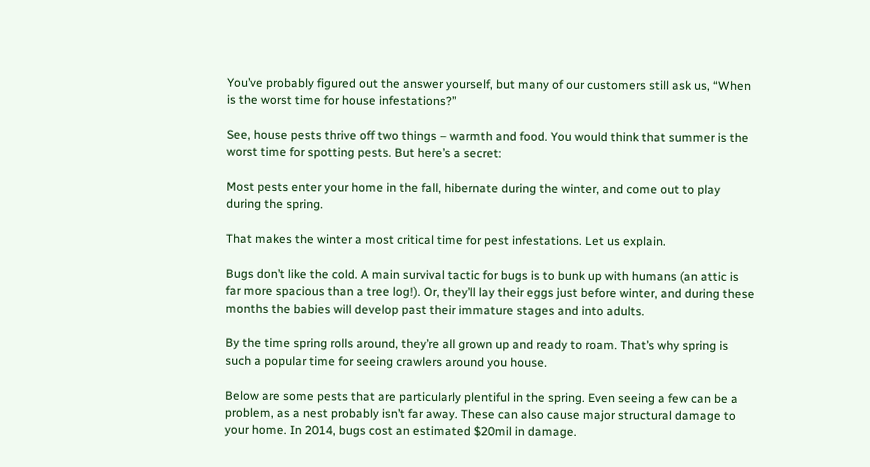You’ve probably figured out the answer yourself, but many of our customers still ask us, “When is the worst time for house infestations?”

See, house pests thrive off two things – warmth and food. You would think that summer is the worst time for spotting pests. But here’s a secret:

Most pests enter your home in the fall, hibernate during the winter, and come out to play during the spring.

That makes the winter a most critical time for pest infestations. Let us explain.

Bugs don’t like the cold. A main survival tactic for bugs is to bunk up with humans (an attic is far more spacious than a tree log!). Or, they’ll lay their eggs just before winter, and during these months the babies will develop past their immature stages and into adults.

By the time spring rolls around, they’re all grown up and ready to roam. That’s why spring is such a popular time for seeing crawlers around you house.

Below are some pests that are particularly plentiful in the spring. Even seeing a few can be a problem, as a nest probably isn’t far away. These can also cause major structural damage to your home. In 2014, bugs cost an estimated $20mil in damage.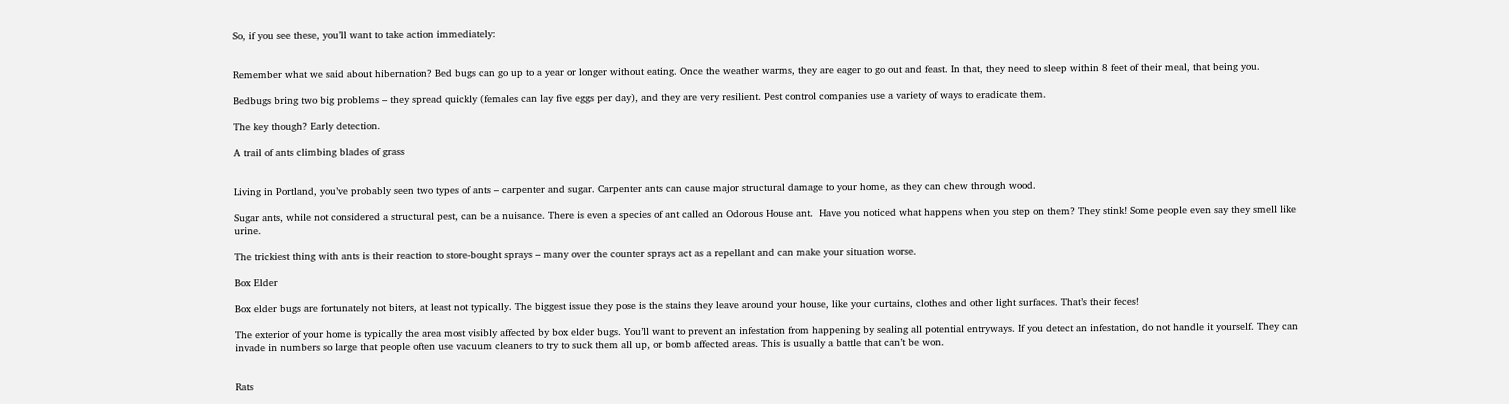So, if you see these, you’ll want to take action immediately:


Remember what we said about hibernation? Bed bugs can go up to a year or longer without eating. Once the weather warms, they are eager to go out and feast. In that, they need to sleep within 8 feet of their meal, that being you.

Bedbugs bring two big problems – they spread quickly (females can lay five eggs per day), and they are very resilient. Pest control companies use a variety of ways to eradicate them.

The key though? Early detection.

A trail of ants climbing blades of grass


Living in Portland, you’ve probably seen two types of ants – carpenter and sugar. Carpenter ants can cause major structural damage to your home, as they can chew through wood.

Sugar ants, while not considered a structural pest, can be a nuisance. There is even a species of ant called an Odorous House ant.  Have you noticed what happens when you step on them? They stink! Some people even say they smell like urine.

The trickiest thing with ants is their reaction to store-bought sprays – many over the counter sprays act as a repellant and can make your situation worse.

Box Elder

Box elder bugs are fortunately not biters, at least not typically. The biggest issue they pose is the stains they leave around your house, like your curtains, clothes and other light surfaces. That’s their feces!

The exterior of your home is typically the area most visibly affected by box elder bugs. You’ll want to prevent an infestation from happening by sealing all potential entryways. If you detect an infestation, do not handle it yourself. They can invade in numbers so large that people often use vacuum cleaners to try to suck them all up, or bomb affected areas. This is usually a battle that can’t be won.


Rats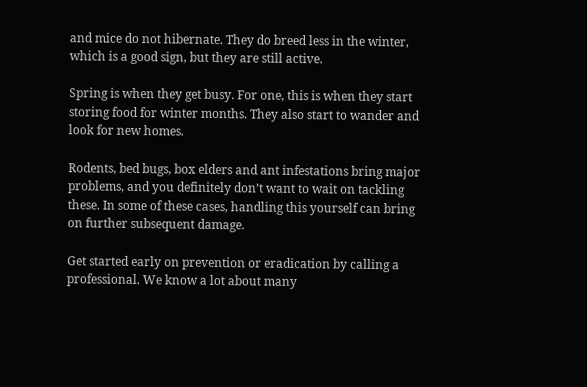and mice do not hibernate. They do breed less in the winter, which is a good sign, but they are still active.

Spring is when they get busy. For one, this is when they start storing food for winter months. They also start to wander and look for new homes.

Rodents, bed bugs, box elders and ant infestations bring major problems, and you definitely don’t want to wait on tackling these. In some of these cases, handling this yourself can bring on further subsequent damage.

Get started early on prevention or eradication by calling a professional. We know a lot about many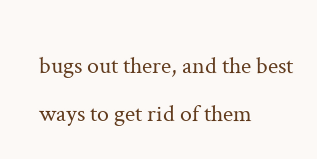bugs out there, and the best ways to get rid of them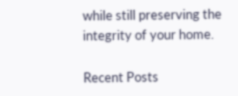while still preserving the integrity of your home.

Recent Posts